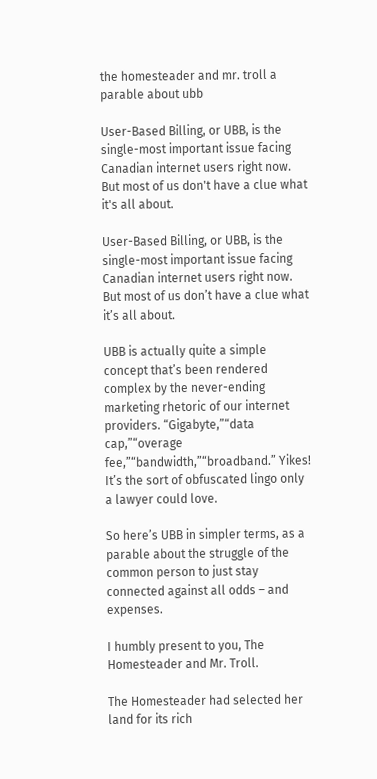the homesteader and mr. troll a parable about ubb

User-Based Billing, or UBB, is the single-most important issue facing Canadian internet users right now. But most of us don't have a clue what it's all about.

User-Based Billing, or UBB, is the single-most important issue facing Canadian internet users right now. But most of us don’t have a clue what it’s all about.

UBB is actually quite a simple concept that’s been rendered complex by the never-ending marketing rhetoric of our internet providers. “Gigabyte,”“data cap,”“overage fee,”“bandwidth,”“broadband.” Yikes! It’s the sort of obfuscated lingo only a lawyer could love.

So here’s UBB in simpler terms, as a parable about the struggle of the common person to just stay connected against all odds – and expenses.

I humbly present to you, The Homesteader and Mr. Troll.

The Homesteader had selected her land for its rich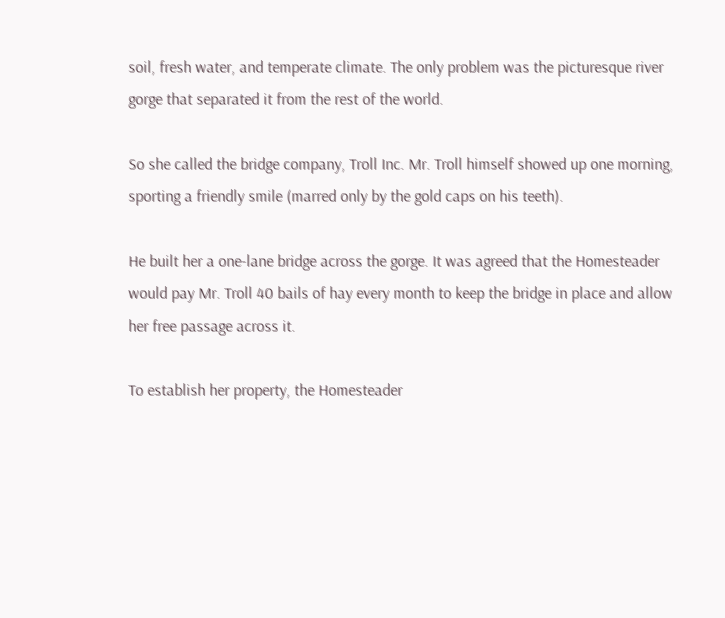soil, fresh water, and temperate climate. The only problem was the picturesque river gorge that separated it from the rest of the world.

So she called the bridge company, Troll Inc. Mr. Troll himself showed up one morning, sporting a friendly smile (marred only by the gold caps on his teeth).

He built her a one-lane bridge across the gorge. It was agreed that the Homesteader would pay Mr. Troll 40 bails of hay every month to keep the bridge in place and allow her free passage across it.

To establish her property, the Homesteader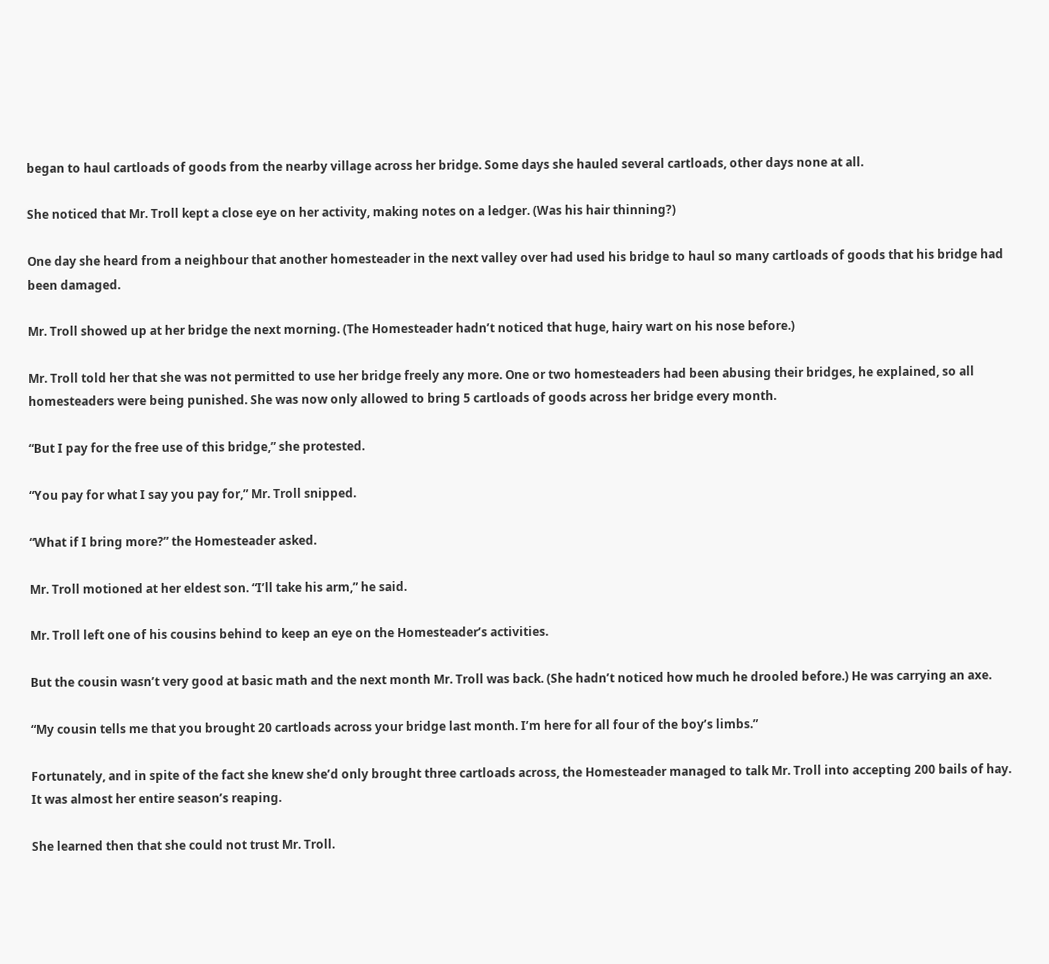began to haul cartloads of goods from the nearby village across her bridge. Some days she hauled several cartloads, other days none at all.

She noticed that Mr. Troll kept a close eye on her activity, making notes on a ledger. (Was his hair thinning?)

One day she heard from a neighbour that another homesteader in the next valley over had used his bridge to haul so many cartloads of goods that his bridge had been damaged.

Mr. Troll showed up at her bridge the next morning. (The Homesteader hadn’t noticed that huge, hairy wart on his nose before.)

Mr. Troll told her that she was not permitted to use her bridge freely any more. One or two homesteaders had been abusing their bridges, he explained, so all homesteaders were being punished. She was now only allowed to bring 5 cartloads of goods across her bridge every month.

“But I pay for the free use of this bridge,” she protested.

“You pay for what I say you pay for,” Mr. Troll snipped.

“What if I bring more?” the Homesteader asked.

Mr. Troll motioned at her eldest son. “I’ll take his arm,” he said.

Mr. Troll left one of his cousins behind to keep an eye on the Homesteader’s activities.

But the cousin wasn’t very good at basic math and the next month Mr. Troll was back. (She hadn’t noticed how much he drooled before.) He was carrying an axe.

“My cousin tells me that you brought 20 cartloads across your bridge last month. I’m here for all four of the boy’s limbs.”

Fortunately, and in spite of the fact she knew she’d only brought three cartloads across, the Homesteader managed to talk Mr. Troll into accepting 200 bails of hay. It was almost her entire season’s reaping.

She learned then that she could not trust Mr. Troll.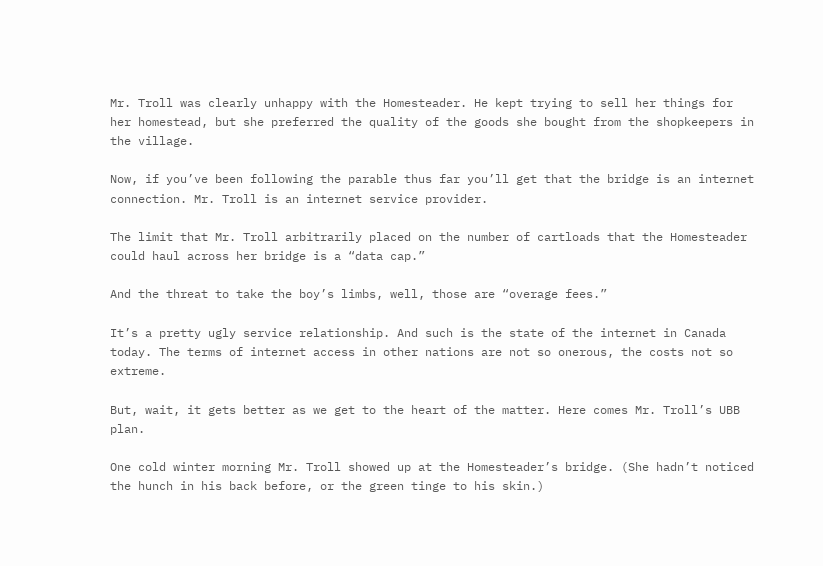Mr. Troll was clearly unhappy with the Homesteader. He kept trying to sell her things for her homestead, but she preferred the quality of the goods she bought from the shopkeepers in the village.

Now, if you’ve been following the parable thus far you’ll get that the bridge is an internet connection. Mr. Troll is an internet service provider.

The limit that Mr. Troll arbitrarily placed on the number of cartloads that the Homesteader could haul across her bridge is a “data cap.”

And the threat to take the boy’s limbs, well, those are “overage fees.”

It’s a pretty ugly service relationship. And such is the state of the internet in Canada today. The terms of internet access in other nations are not so onerous, the costs not so extreme.

But, wait, it gets better as we get to the heart of the matter. Here comes Mr. Troll’s UBB plan.

One cold winter morning Mr. Troll showed up at the Homesteader’s bridge. (She hadn’t noticed the hunch in his back before, or the green tinge to his skin.)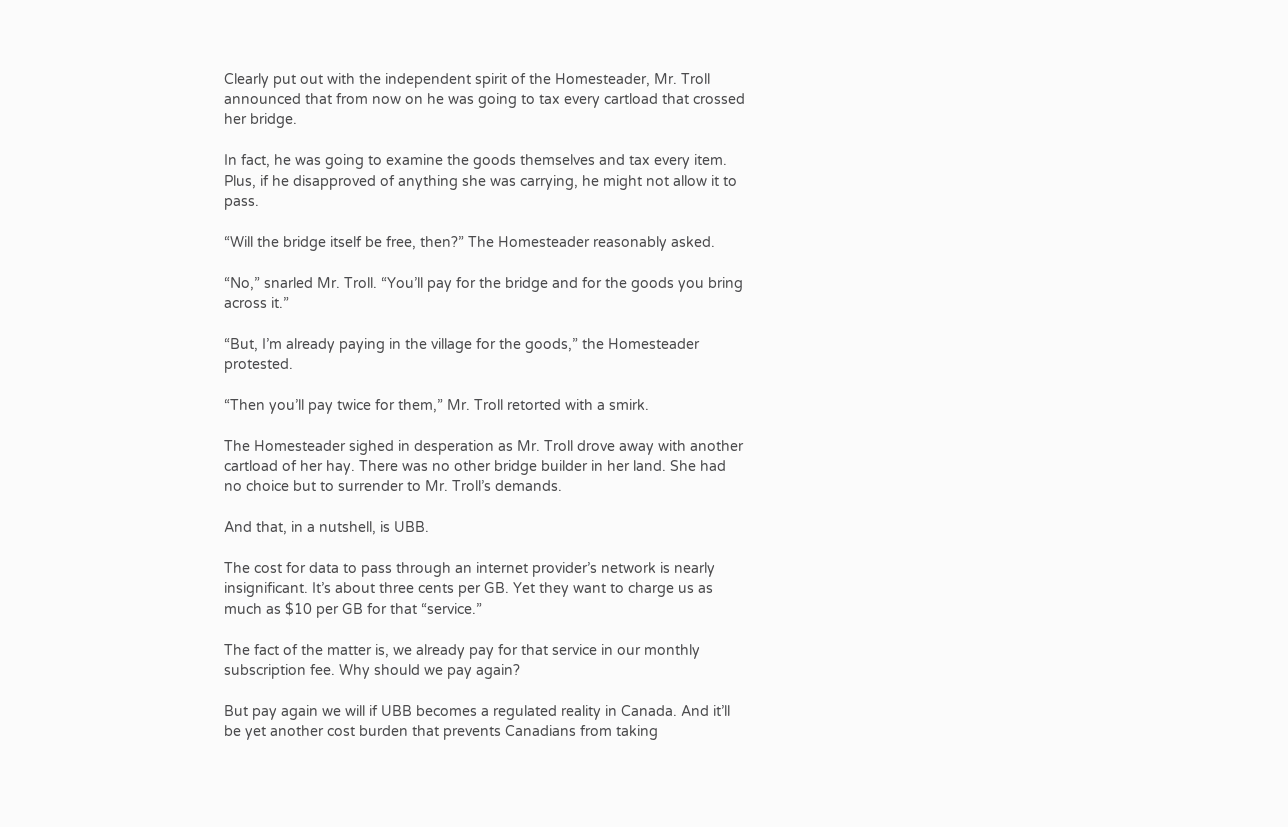Clearly put out with the independent spirit of the Homesteader, Mr. Troll announced that from now on he was going to tax every cartload that crossed her bridge.

In fact, he was going to examine the goods themselves and tax every item. Plus, if he disapproved of anything she was carrying, he might not allow it to pass.

“Will the bridge itself be free, then?” The Homesteader reasonably asked.

“No,” snarled Mr. Troll. “You’ll pay for the bridge and for the goods you bring across it.”

“But, I’m already paying in the village for the goods,” the Homesteader protested.

“Then you’ll pay twice for them,” Mr. Troll retorted with a smirk.

The Homesteader sighed in desperation as Mr. Troll drove away with another cartload of her hay. There was no other bridge builder in her land. She had no choice but to surrender to Mr. Troll’s demands.

And that, in a nutshell, is UBB.

The cost for data to pass through an internet provider’s network is nearly insignificant. It’s about three cents per GB. Yet they want to charge us as much as $10 per GB for that “service.”

The fact of the matter is, we already pay for that service in our monthly subscription fee. Why should we pay again?

But pay again we will if UBB becomes a regulated reality in Canada. And it’ll be yet another cost burden that prevents Canadians from taking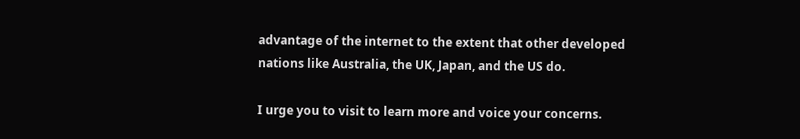advantage of the internet to the extent that other developed nations like Australia, the UK, Japan, and the US do.

I urge you to visit to learn more and voice your concerns.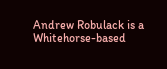Andrew Robulack is a Whitehorse-based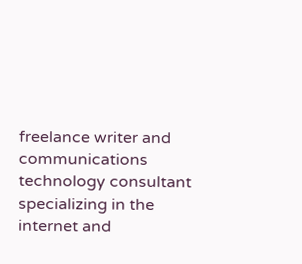freelance writer and communications technology consultant specializing in the internet and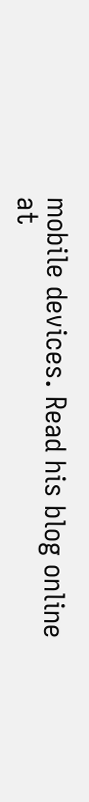mobile devices. Read his blog online at